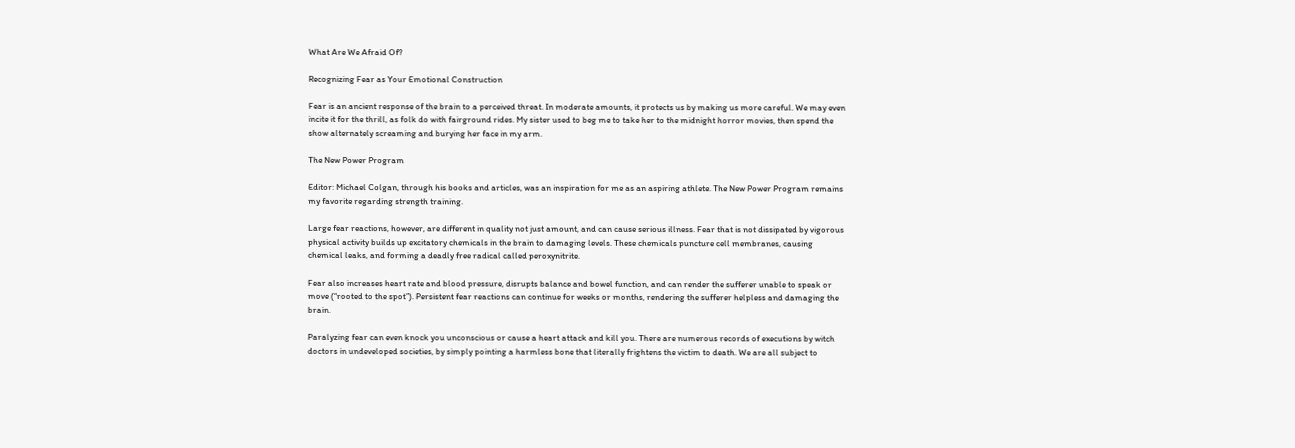What Are We Afraid Of?

Recognizing Fear as Your Emotional Construction

Fear is an ancient response of the brain to a perceived threat. In moderate amounts, it protects us by making us more careful. We may even incite it for the thrill, as folk do with fairground rides. My sister used to beg me to take her to the midnight horror movies, then spend the show alternately screaming and burying her face in my arm.

The New Power Program

Editor: Michael Colgan, through his books and articles, was an inspiration for me as an aspiring athlete. The New Power Program remains my favorite regarding strength training.

Large fear reactions, however, are different in quality not just amount, and can cause serious illness. Fear that is not dissipated by vigorous physical activity builds up excitatory chemicals in the brain to damaging levels. These chemicals puncture cell membranes, causing chemical leaks, and forming a deadly free radical called peroxynitrite.

Fear also increases heart rate and blood pressure, disrupts balance and bowel function, and can render the sufferer unable to speak or move (“rooted to the spot”). Persistent fear reactions can continue for weeks or months, rendering the sufferer helpless and damaging the brain.

Paralyzing fear can even knock you unconscious or cause a heart attack and kill you. There are numerous records of executions by witch doctors in undeveloped societies, by simply pointing a harmless bone that literally frightens the victim to death. We are all subject to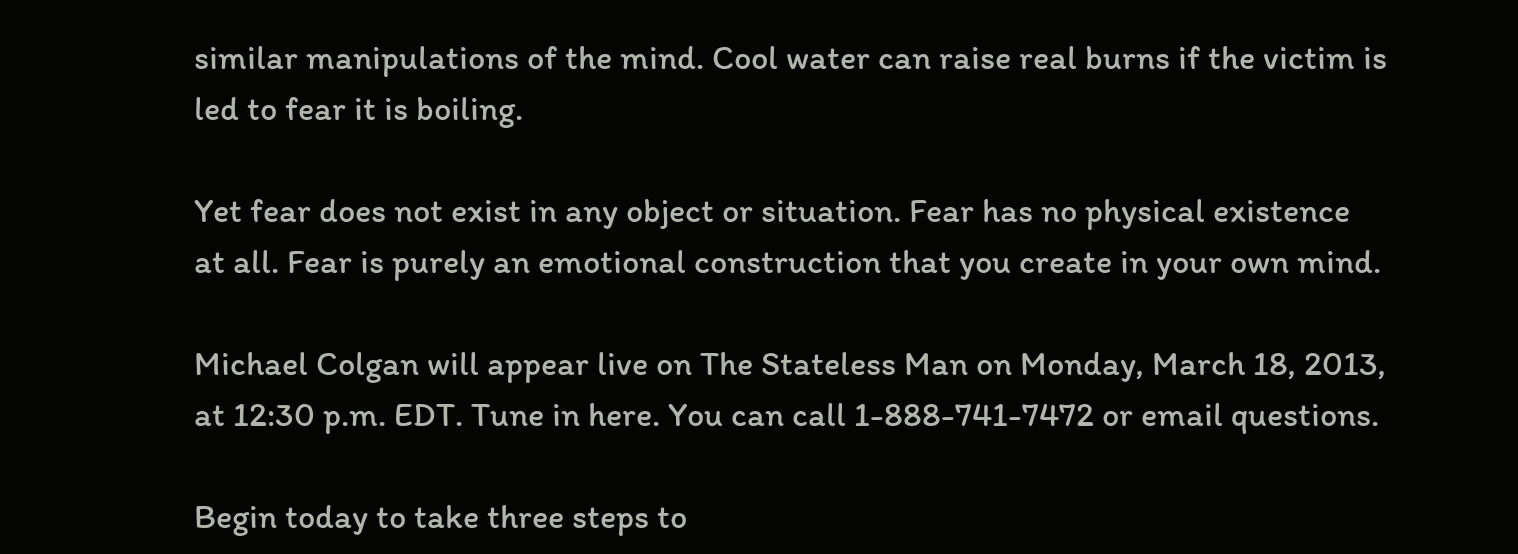similar manipulations of the mind. Cool water can raise real burns if the victim is led to fear it is boiling.

Yet fear does not exist in any object or situation. Fear has no physical existence at all. Fear is purely an emotional construction that you create in your own mind.

Michael Colgan will appear live on The Stateless Man on Monday, March 18, 2013, at 12:30 p.m. EDT. Tune in here. You can call 1-888-741-7472 or email questions.

Begin today to take three steps to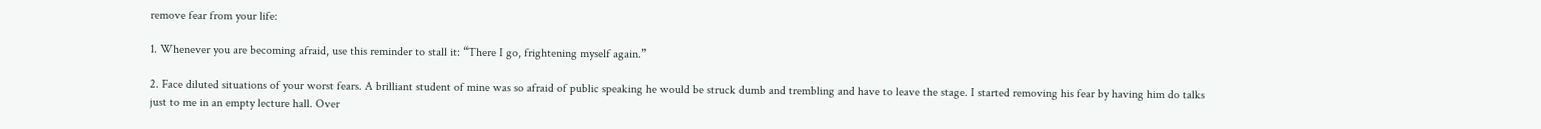remove fear from your life:

1. Whenever you are becoming afraid, use this reminder to stall it: “There I go, frightening myself again.”

2. Face diluted situations of your worst fears. A brilliant student of mine was so afraid of public speaking he would be struck dumb and trembling and have to leave the stage. I started removing his fear by having him do talks just to me in an empty lecture hall. Over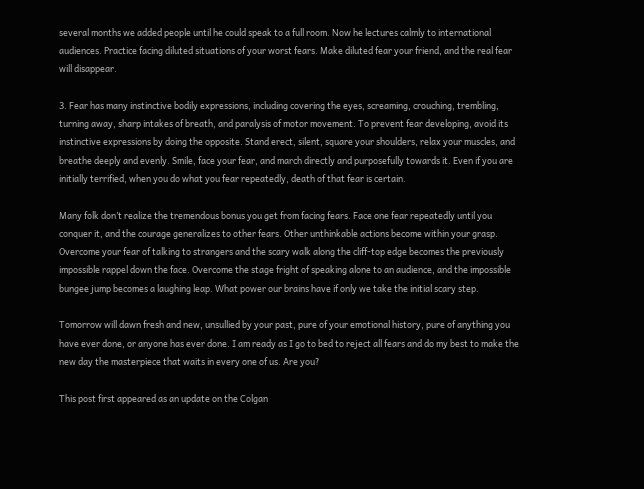several months we added people until he could speak to a full room. Now he lectures calmly to international audiences. Practice facing diluted situations of your worst fears. Make diluted fear your friend, and the real fear will disappear.

3. Fear has many instinctive bodily expressions, including covering the eyes, screaming, crouching, trembling, turning away, sharp intakes of breath, and paralysis of motor movement. To prevent fear developing, avoid its instinctive expressions by doing the opposite. Stand erect, silent, square your shoulders, relax your muscles, and breathe deeply and evenly. Smile, face your fear, and march directly and purposefully towards it. Even if you are initially terrified, when you do what you fear repeatedly, death of that fear is certain.

Many folk don’t realize the tremendous bonus you get from facing fears. Face one fear repeatedly until you conquer it, and the courage generalizes to other fears. Other unthinkable actions become within your grasp. Overcome your fear of talking to strangers and the scary walk along the cliff-top edge becomes the previously impossible rappel down the face. Overcome the stage fright of speaking alone to an audience, and the impossible bungee jump becomes a laughing leap. What power our brains have if only we take the initial scary step.

Tomorrow will dawn fresh and new, unsullied by your past, pure of your emotional history, pure of anything you have ever done, or anyone has ever done. I am ready as I go to bed to reject all fears and do my best to make the new day the masterpiece that waits in every one of us. Are you?

This post first appeared as an update on the Colgan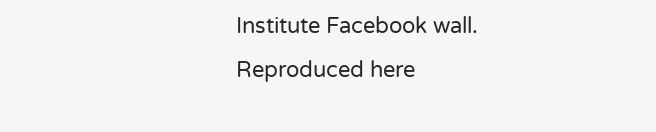Institute Facebook wall. Reproduced here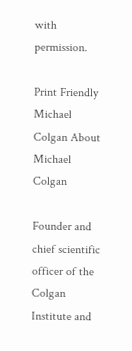with permission.

Print Friendly
Michael Colgan About Michael Colgan

Founder and chief scientific officer of the Colgan Institute and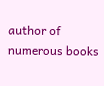author of numerous books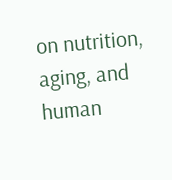on nutrition, aging, and human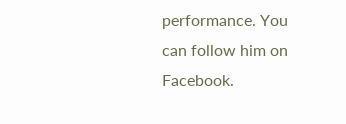performance. You can follow him on Facebook.